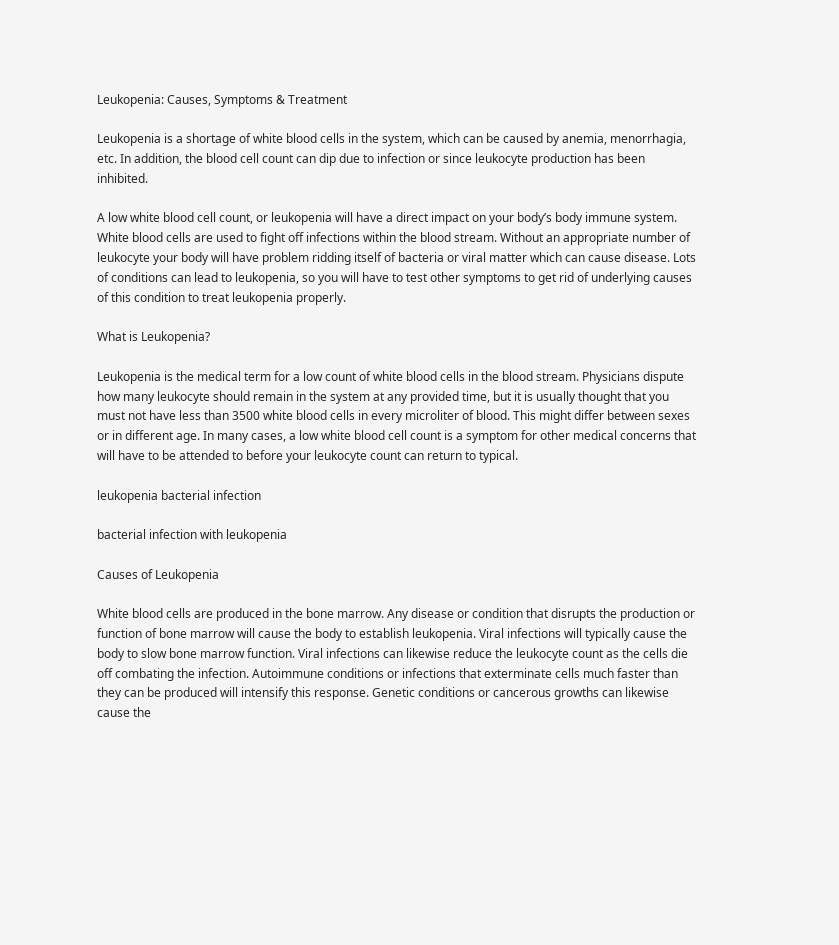Leukopenia: Causes, Symptoms & Treatment

Leukopenia is a shortage of white blood cells in the system, which can be caused by anemia, menorrhagia, etc. In addition, the blood cell count can dip due to infection or since leukocyte production has been inhibited.

A low white blood cell count, or leukopenia will have a direct impact on your body’s body immune system. White blood cells are used to fight off infections within the blood stream. Without an appropriate number of leukocyte your body will have problem ridding itself of bacteria or viral matter which can cause disease. Lots of conditions can lead to leukopenia, so you will have to test other symptoms to get rid of underlying causes of this condition to treat leukopenia properly.

What is Leukopenia?

Leukopenia is the medical term for a low count of white blood cells in the blood stream. Physicians dispute how many leukocyte should remain in the system at any provided time, but it is usually thought that you must not have less than 3500 white blood cells in every microliter of blood. This might differ between sexes or in different age. In many cases, a low white blood cell count is a symptom for other medical concerns that will have to be attended to before your leukocyte count can return to typical.

leukopenia bacterial infection

bacterial infection with leukopenia

Causes of Leukopenia

White blood cells are produced in the bone marrow. Any disease or condition that disrupts the production or function of bone marrow will cause the body to establish leukopenia. Viral infections will typically cause the body to slow bone marrow function. Viral infections can likewise reduce the leukocyte count as the cells die off combating the infection. Autoimmune conditions or infections that exterminate cells much faster than they can be produced will intensify this response. Genetic conditions or cancerous growths can likewise cause the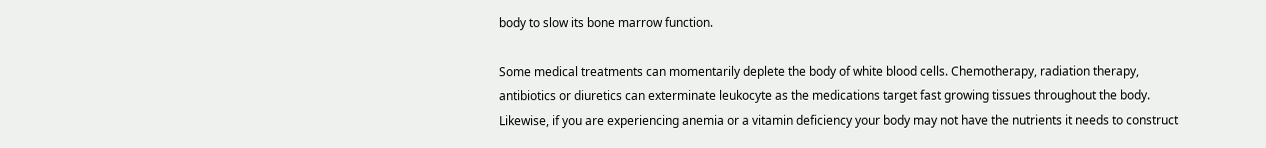body to slow its bone marrow function.

Some medical treatments can momentarily deplete the body of white blood cells. Chemotherapy, radiation therapy, antibiotics or diuretics can exterminate leukocyte as the medications target fast growing tissues throughout the body. Likewise, if you are experiencing anemia or a vitamin deficiency your body may not have the nutrients it needs to construct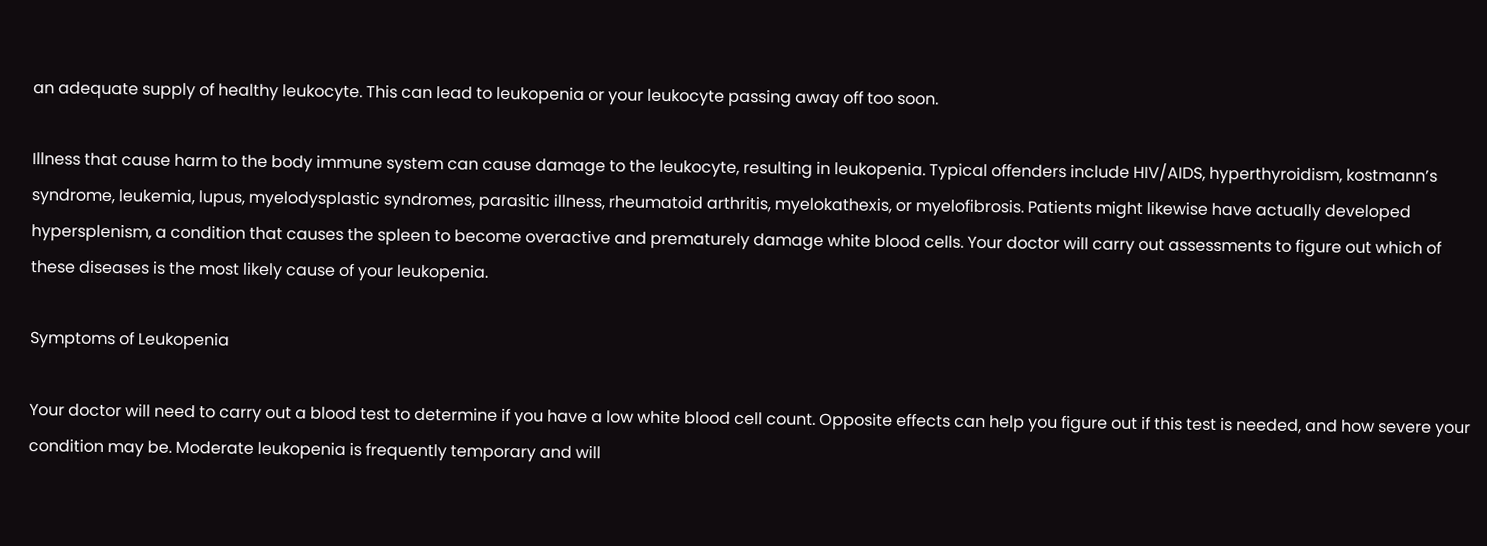an adequate supply of healthy leukocyte. This can lead to leukopenia or your leukocyte passing away off too soon.

Illness that cause harm to the body immune system can cause damage to the leukocyte, resulting in leukopenia. Typical offenders include HIV/AIDS, hyperthyroidism, kostmann’s syndrome, leukemia, lupus, myelodysplastic syndromes, parasitic illness, rheumatoid arthritis, myelokathexis, or myelofibrosis. Patients might likewise have actually developed hypersplenism, a condition that causes the spleen to become overactive and prematurely damage white blood cells. Your doctor will carry out assessments to figure out which of these diseases is the most likely cause of your leukopenia.

Symptoms of Leukopenia

Your doctor will need to carry out a blood test to determine if you have a low white blood cell count. Opposite effects can help you figure out if this test is needed, and how severe your condition may be. Moderate leukopenia is frequently temporary and will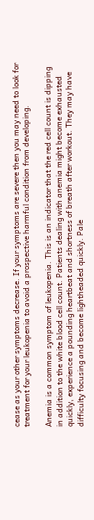cease as your other symptoms decrease. If your symptoms are severe then you may need to look for treatment for your leukopenia to avoid a prospective harmful condition from developing.

Anemia is a common symptom of leukopenia. This is an indicator that the red cell count is dipping in addition to the white blood cell count. Patients dealing with anemia might become exhausted quickly, experience a pounding heartbeat and shortness of breath after workout. They may have difficulty focusing and become lightheaded quickly. Pale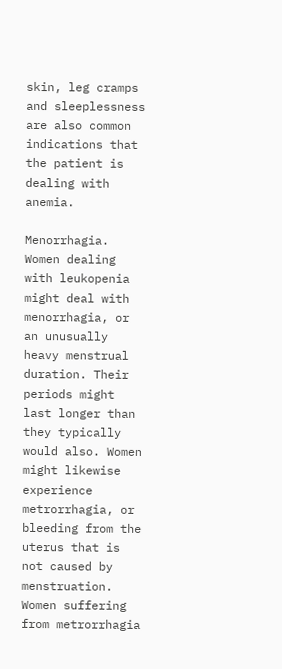skin, leg cramps and sleeplessness are also common indications that the patient is dealing with anemia.

Menorrhagia. Women dealing with leukopenia might deal with menorrhagia, or an unusually heavy menstrual duration. Their periods might last longer than they typically would also. Women might likewise experience metrorrhagia, or bleeding from the uterus that is not caused by menstruation. Women suffering from metrorrhagia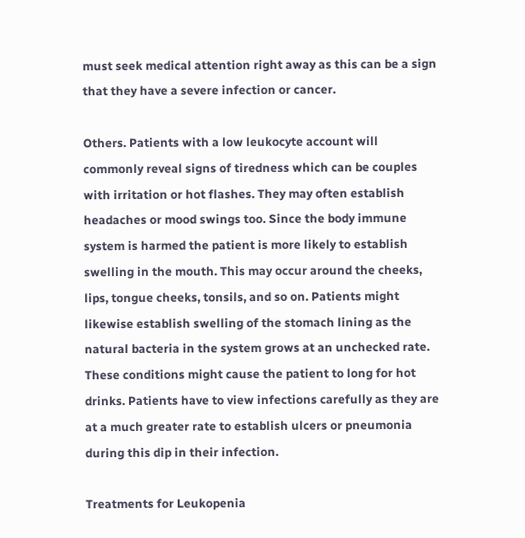must seek medical attention right away as this can be a sign that they have a severe infection or cancer.

Others. Patients with a low leukocyte account will commonly reveal signs of tiredness which can be couples with irritation or hot flashes. They may often establish headaches or mood swings too. Since the body immune system is harmed the patient is more likely to establish swelling in the mouth. This may occur around the cheeks, lips, tongue cheeks, tonsils, and so on. Patients might likewise establish swelling of the stomach lining as the natural bacteria in the system grows at an unchecked rate. These conditions might cause the patient to long for hot drinks. Patients have to view infections carefully as they are at a much greater rate to establish ulcers or pneumonia during this dip in their infection.

Treatments for Leukopenia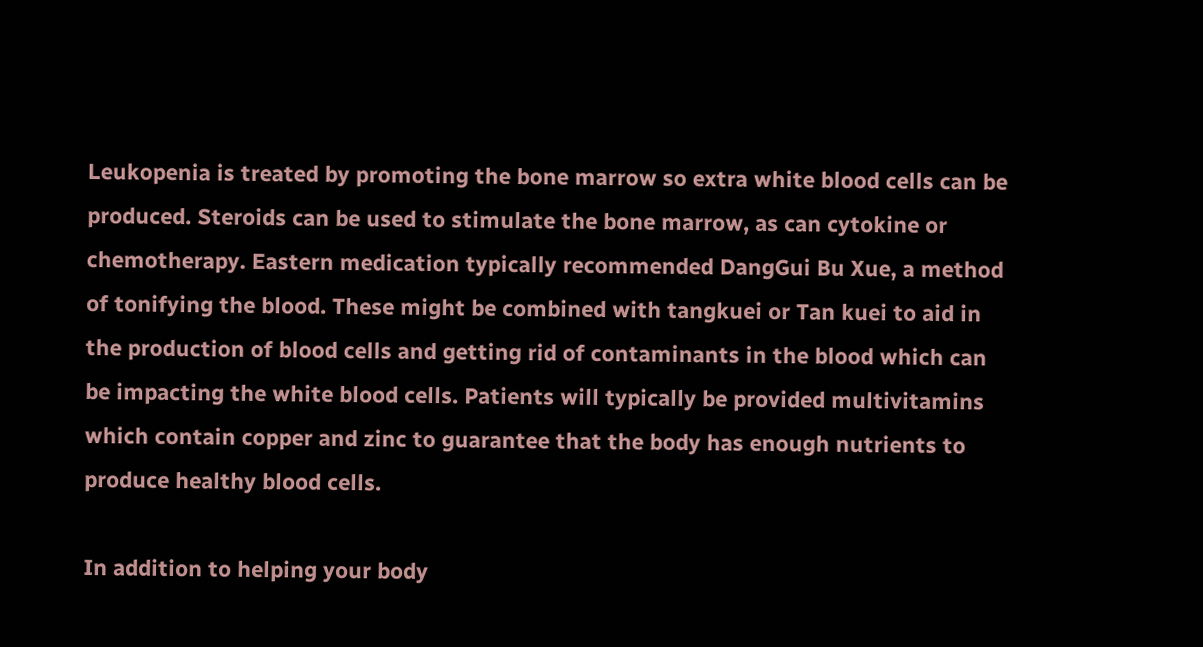Leukopenia is treated by promoting the bone marrow so extra white blood cells can be produced. Steroids can be used to stimulate the bone marrow, as can cytokine or chemotherapy. Eastern medication typically recommended DangGui Bu Xue, a method of tonifying the blood. These might be combined with tangkuei or Tan kuei to aid in the production of blood cells and getting rid of contaminants in the blood which can be impacting the white blood cells. Patients will typically be provided multivitamins which contain copper and zinc to guarantee that the body has enough nutrients to produce healthy blood cells.

In addition to helping your body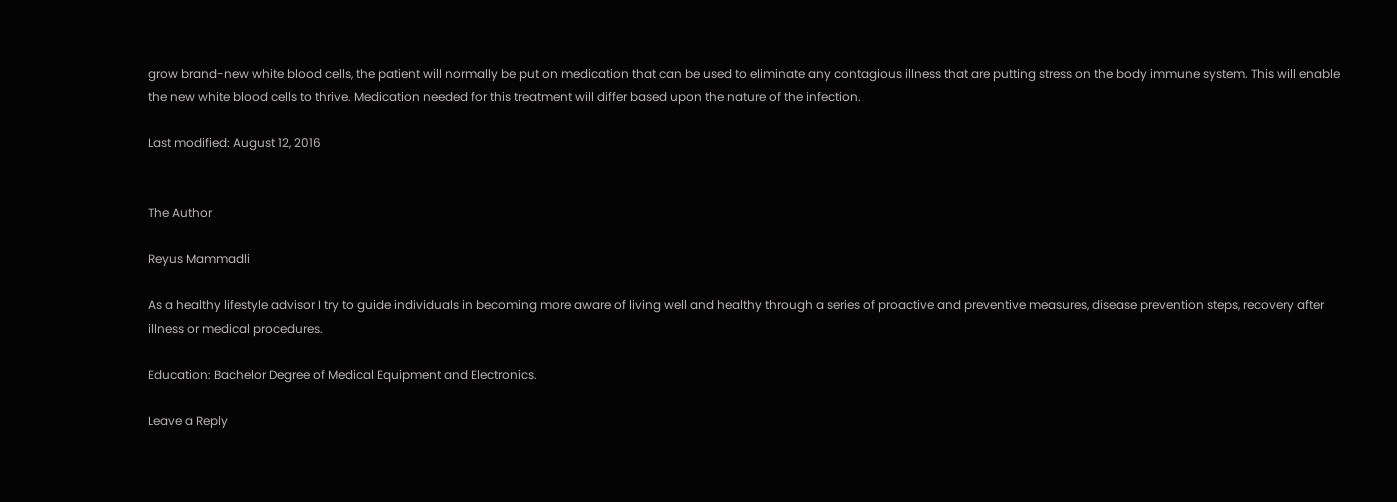grow brand-new white blood cells, the patient will normally be put on medication that can be used to eliminate any contagious illness that are putting stress on the body immune system. This will enable the new white blood cells to thrive. Medication needed for this treatment will differ based upon the nature of the infection.

Last modified: August 12, 2016


The Author

Reyus Mammadli

As a healthy lifestyle advisor I try to guide individuals in becoming more aware of living well and healthy through a series of proactive and preventive measures, disease prevention steps, recovery after illness or medical procedures.

Education: Bachelor Degree of Medical Equipment and Electronics.

Leave a Reply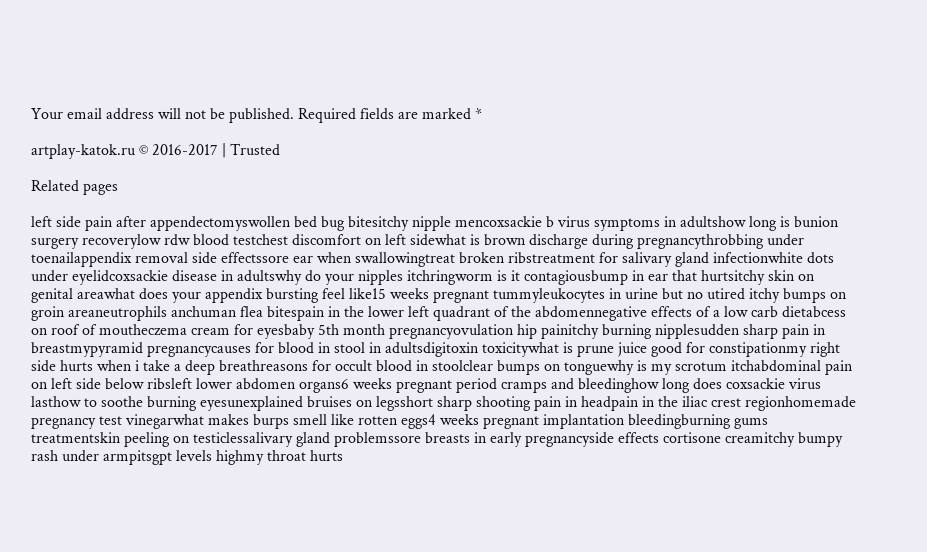Your email address will not be published. Required fields are marked *

artplay-katok.ru © 2016-2017 | Trusted

Related pages

left side pain after appendectomyswollen bed bug bitesitchy nipple mencoxsackie b virus symptoms in adultshow long is bunion surgery recoverylow rdw blood testchest discomfort on left sidewhat is brown discharge during pregnancythrobbing under toenailappendix removal side effectssore ear when swallowingtreat broken ribstreatment for salivary gland infectionwhite dots under eyelidcoxsackie disease in adultswhy do your nipples itchringworm is it contagiousbump in ear that hurtsitchy skin on genital areawhat does your appendix bursting feel like15 weeks pregnant tummyleukocytes in urine but no utired itchy bumps on groin areaneutrophils anchuman flea bitespain in the lower left quadrant of the abdomennegative effects of a low carb dietabcess on roof of moutheczema cream for eyesbaby 5th month pregnancyovulation hip painitchy burning nipplesudden sharp pain in breastmypyramid pregnancycauses for blood in stool in adultsdigitoxin toxicitywhat is prune juice good for constipationmy right side hurts when i take a deep breathreasons for occult blood in stoolclear bumps on tonguewhy is my scrotum itchabdominal pain on left side below ribsleft lower abdomen organs6 weeks pregnant period cramps and bleedinghow long does coxsackie virus lasthow to soothe burning eyesunexplained bruises on legsshort sharp shooting pain in headpain in the iliac crest regionhomemade pregnancy test vinegarwhat makes burps smell like rotten eggs4 weeks pregnant implantation bleedingburning gums treatmentskin peeling on testiclessalivary gland problemssore breasts in early pregnancyside effects cortisone creamitchy bumpy rash under armpitsgpt levels highmy throat hurts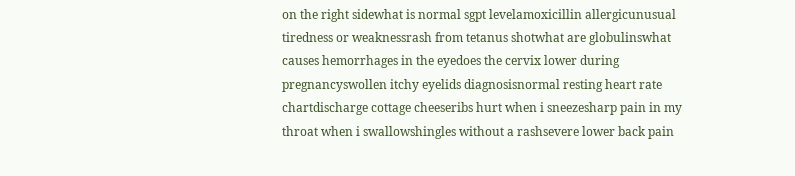on the right sidewhat is normal sgpt levelamoxicillin allergicunusual tiredness or weaknessrash from tetanus shotwhat are globulinswhat causes hemorrhages in the eyedoes the cervix lower during pregnancyswollen itchy eyelids diagnosisnormal resting heart rate chartdischarge cottage cheeseribs hurt when i sneezesharp pain in my throat when i swallowshingles without a rashsevere lower back pain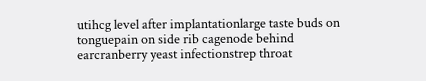utihcg level after implantationlarge taste buds on tonguepain on side rib cagenode behind earcranberry yeast infectionstrep throat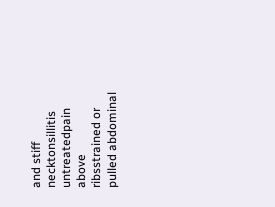and stiff necktonsillitis untreatedpain above ribsstrained or pulled abdominal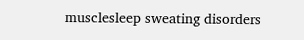musclesleep sweating disorders